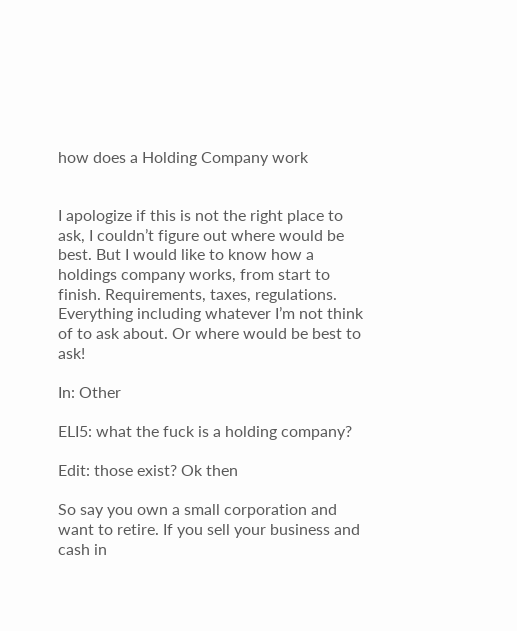how does a Holding Company work


I apologize if this is not the right place to ask, I couldn’t figure out where would be best. But I would like to know how a holdings company works, from start to finish. Requirements, taxes, regulations. Everything including whatever I’m not think of to ask about. Or where would be best to ask!

In: Other

ELI5: what the fuck is a holding company?

Edit: those exist? Ok then

So say you own a small corporation and want to retire. If you sell your business and cash in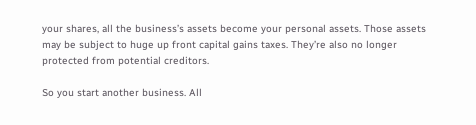your shares, all the business’s assets become your personal assets. Those assets may be subject to huge up front capital gains taxes. They’re also no longer protected from potential creditors.

So you start another business. All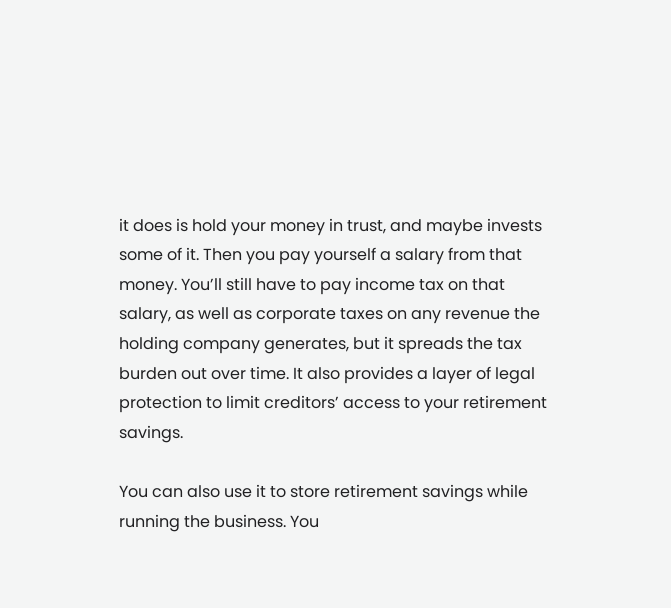it does is hold your money in trust, and maybe invests some of it. Then you pay yourself a salary from that money. You’ll still have to pay income tax on that salary, as well as corporate taxes on any revenue the holding company generates, but it spreads the tax burden out over time. It also provides a layer of legal protection to limit creditors’ access to your retirement savings.

You can also use it to store retirement savings while running the business. You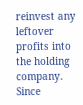reinvest any leftover profits into the holding company. Since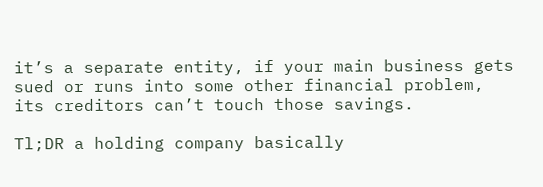it’s a separate entity, if your main business gets sued or runs into some other financial problem, its creditors can’t touch those savings.

Tl;DR a holding company basically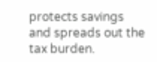protects savings and spreads out the tax burden.